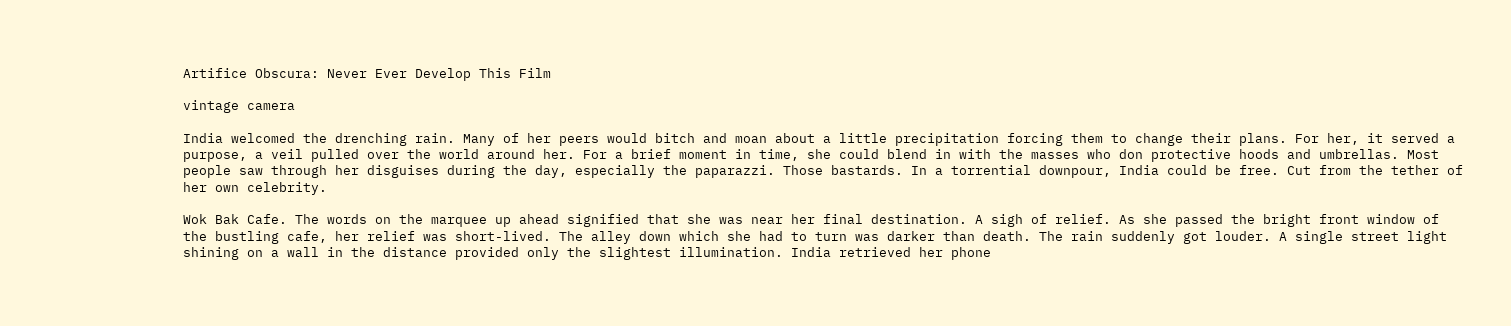Artifice Obscura: Never Ever Develop This Film

vintage camera

India welcomed the drenching rain. Many of her peers would bitch and moan about a little precipitation forcing them to change their plans. For her, it served a purpose, a veil pulled over the world around her. For a brief moment in time, she could blend in with the masses who don protective hoods and umbrellas. Most people saw through her disguises during the day, especially the paparazzi. Those bastards. In a torrential downpour, India could be free. Cut from the tether of her own celebrity.

Wok Bak Cafe. The words on the marquee up ahead signified that she was near her final destination. A sigh of relief. As she passed the bright front window of the bustling cafe, her relief was short-lived. The alley down which she had to turn was darker than death. The rain suddenly got louder. A single street light shining on a wall in the distance provided only the slightest illumination. India retrieved her phone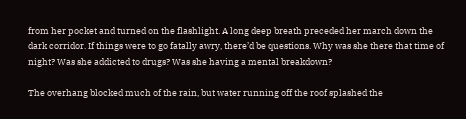from her pocket and turned on the flashlight. A long deep breath preceded her march down the dark corridor. If things were to go fatally awry, there’d be questions. Why was she there that time of night? Was she addicted to drugs? Was she having a mental breakdown?

The overhang blocked much of the rain, but water running off the roof splashed the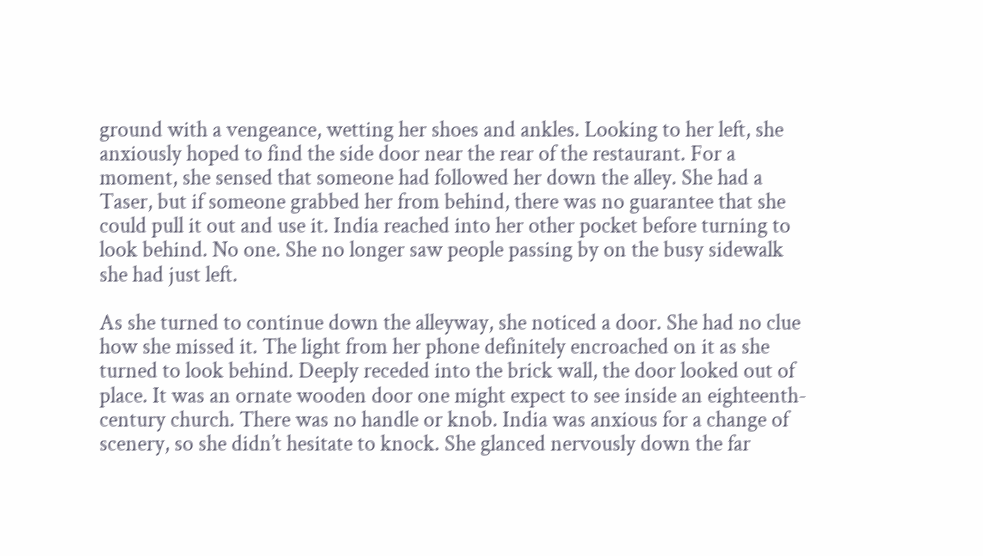ground with a vengeance, wetting her shoes and ankles. Looking to her left, she anxiously hoped to find the side door near the rear of the restaurant. For a moment, she sensed that someone had followed her down the alley. She had a Taser, but if someone grabbed her from behind, there was no guarantee that she could pull it out and use it. India reached into her other pocket before turning to look behind. No one. She no longer saw people passing by on the busy sidewalk she had just left.

As she turned to continue down the alleyway, she noticed a door. She had no clue how she missed it. The light from her phone definitely encroached on it as she turned to look behind. Deeply receded into the brick wall, the door looked out of place. It was an ornate wooden door one might expect to see inside an eighteenth-century church. There was no handle or knob. India was anxious for a change of scenery, so she didn’t hesitate to knock. She glanced nervously down the far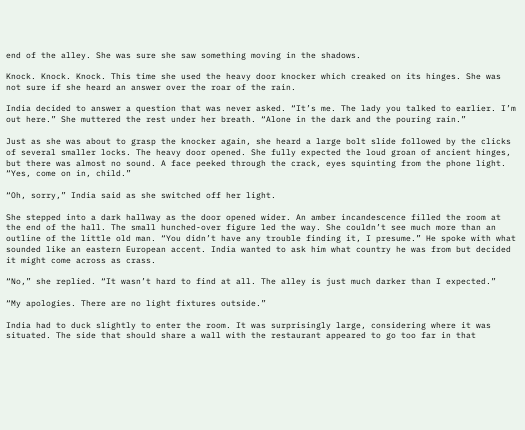end of the alley. She was sure she saw something moving in the shadows.

Knock. Knock. Knock. This time she used the heavy door knocker which creaked on its hinges. She was not sure if she heard an answer over the roar of the rain.

India decided to answer a question that was never asked. “It’s me. The lady you talked to earlier. I’m out here.” She muttered the rest under her breath. “Alone in the dark and the pouring rain.”

Just as she was about to grasp the knocker again, she heard a large bolt slide followed by the clicks of several smaller locks. The heavy door opened. She fully expected the loud groan of ancient hinges, but there was almost no sound. A face peeked through the crack, eyes squinting from the phone light. “Yes, come on in, child.”

“Oh, sorry,” India said as she switched off her light.

She stepped into a dark hallway as the door opened wider. An amber incandescence filled the room at the end of the hall. The small hunched-over figure led the way. She couldn’t see much more than an outline of the little old man. “You didn’t have any trouble finding it, I presume.” He spoke with what sounded like an eastern European accent. India wanted to ask him what country he was from but decided it might come across as crass.

“No,” she replied. “It wasn’t hard to find at all. The alley is just much darker than I expected.”

“My apologies. There are no light fixtures outside.”

India had to duck slightly to enter the room. It was surprisingly large, considering where it was situated. The side that should share a wall with the restaurant appeared to go too far in that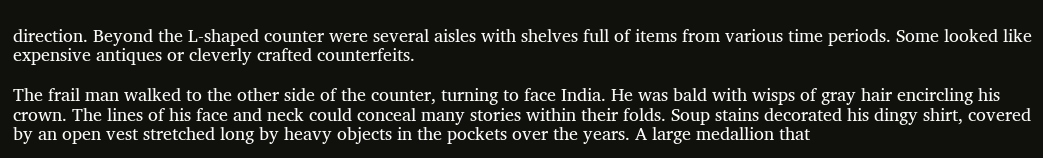direction. Beyond the L-shaped counter were several aisles with shelves full of items from various time periods. Some looked like expensive antiques or cleverly crafted counterfeits.

The frail man walked to the other side of the counter, turning to face India. He was bald with wisps of gray hair encircling his crown. The lines of his face and neck could conceal many stories within their folds. Soup stains decorated his dingy shirt, covered by an open vest stretched long by heavy objects in the pockets over the years. A large medallion that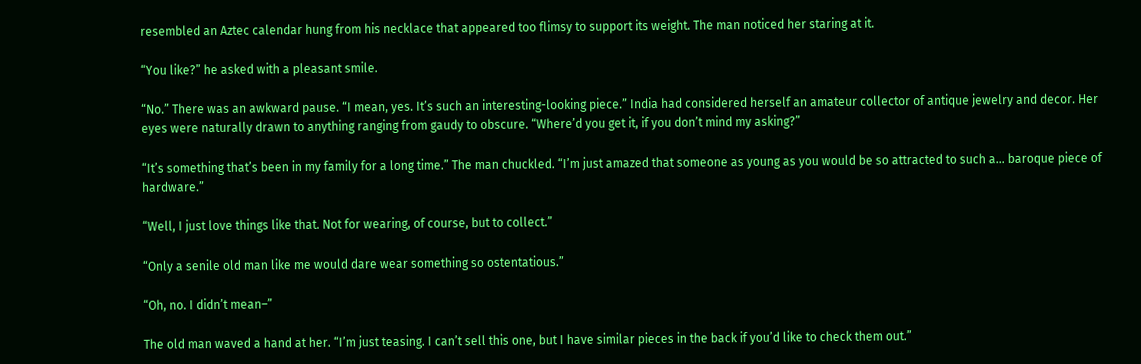resembled an Aztec calendar hung from his necklace that appeared too flimsy to support its weight. The man noticed her staring at it.

“You like?” he asked with a pleasant smile.

“No.” There was an awkward pause. “I mean, yes. It’s such an interesting-looking piece.” India had considered herself an amateur collector of antique jewelry and decor. Her eyes were naturally drawn to anything ranging from gaudy to obscure. “Where’d you get it, if you don’t mind my asking?”

“It’s something that’s been in my family for a long time.” The man chuckled. “I’m just amazed that someone as young as you would be so attracted to such a… baroque piece of hardware.”

“Well, I just love things like that. Not for wearing, of course, but to collect.”

“Only a senile old man like me would dare wear something so ostentatious.”

“Oh, no. I didn’t mean–”

The old man waved a hand at her. “I’m just teasing. I can’t sell this one, but I have similar pieces in the back if you’d like to check them out.”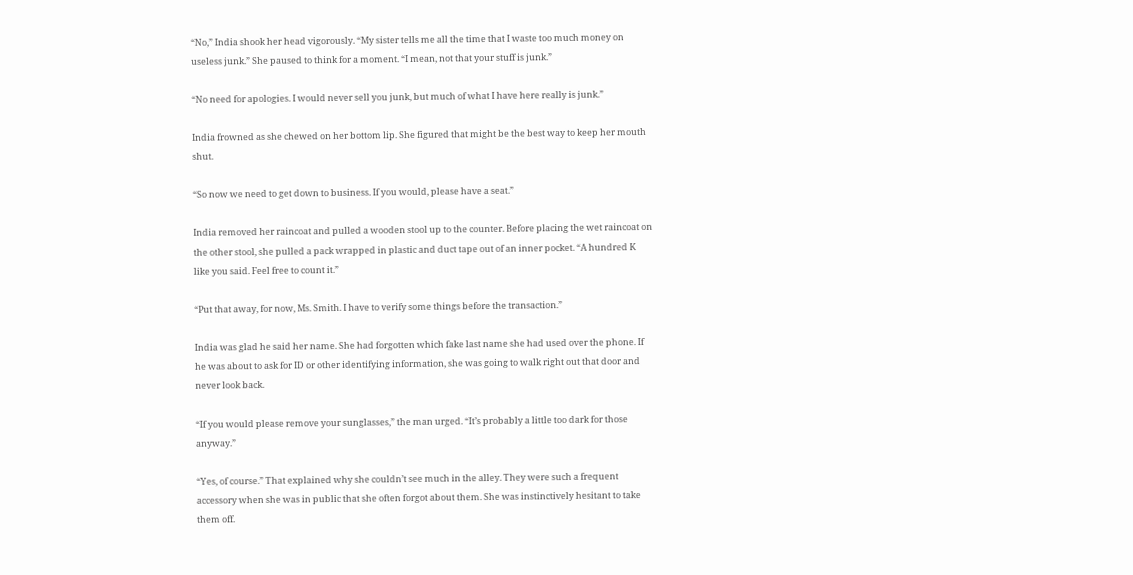“No,” India shook her head vigorously. “My sister tells me all the time that I waste too much money on useless junk.” She paused to think for a moment. “I mean, not that your stuff is junk.”

“No need for apologies. I would never sell you junk, but much of what I have here really is junk.”

India frowned as she chewed on her bottom lip. She figured that might be the best way to keep her mouth shut.

“So now we need to get down to business. If you would, please have a seat.”

India removed her raincoat and pulled a wooden stool up to the counter. Before placing the wet raincoat on the other stool, she pulled a pack wrapped in plastic and duct tape out of an inner pocket. “A hundred K like you said. Feel free to count it.”

“Put that away, for now, Ms. Smith. I have to verify some things before the transaction.”

India was glad he said her name. She had forgotten which fake last name she had used over the phone. If he was about to ask for ID or other identifying information, she was going to walk right out that door and never look back.

“If you would please remove your sunglasses,” the man urged. “It’s probably a little too dark for those anyway.”

“Yes, of course.” That explained why she couldn’t see much in the alley. They were such a frequent accessory when she was in public that she often forgot about them. She was instinctively hesitant to take them off.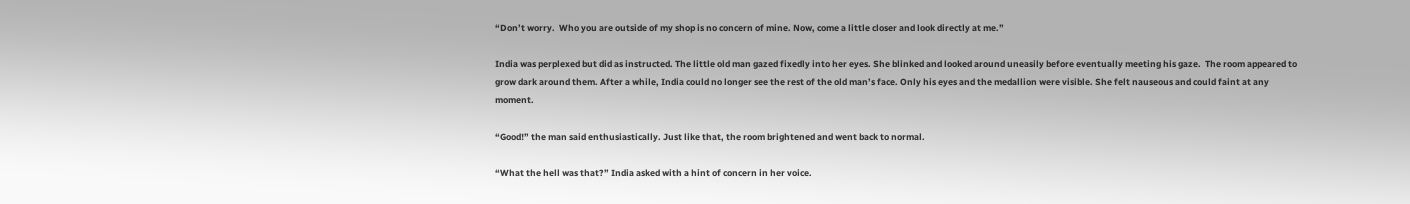“Don’t worry.  Who you are outside of my shop is no concern of mine. Now, come a little closer and look directly at me.”

India was perplexed but did as instructed. The little old man gazed fixedly into her eyes. She blinked and looked around uneasily before eventually meeting his gaze.  The room appeared to grow dark around them. After a while, India could no longer see the rest of the old man’s face. Only his eyes and the medallion were visible. She felt nauseous and could faint at any moment.

“Good!” the man said enthusiastically. Just like that, the room brightened and went back to normal.

“What the hell was that?” India asked with a hint of concern in her voice.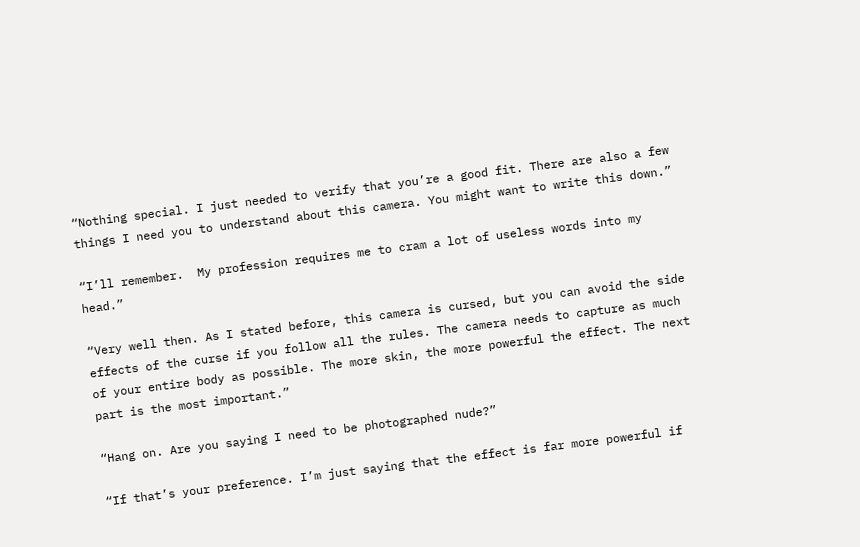“Nothing special. I just needed to verify that you’re a good fit. There are also a few things I need you to understand about this camera. You might want to write this down.”

“I’ll remember.  My profession requires me to cram a lot of useless words into my head.”

“Very well then. As I stated before, this camera is cursed, but you can avoid the side effects of the curse if you follow all the rules. The camera needs to capture as much of your entire body as possible. The more skin, the more powerful the effect. The next part is the most important.”

“Hang on. Are you saying I need to be photographed nude?”

“If that’s your preference. I’m just saying that the effect is far more powerful if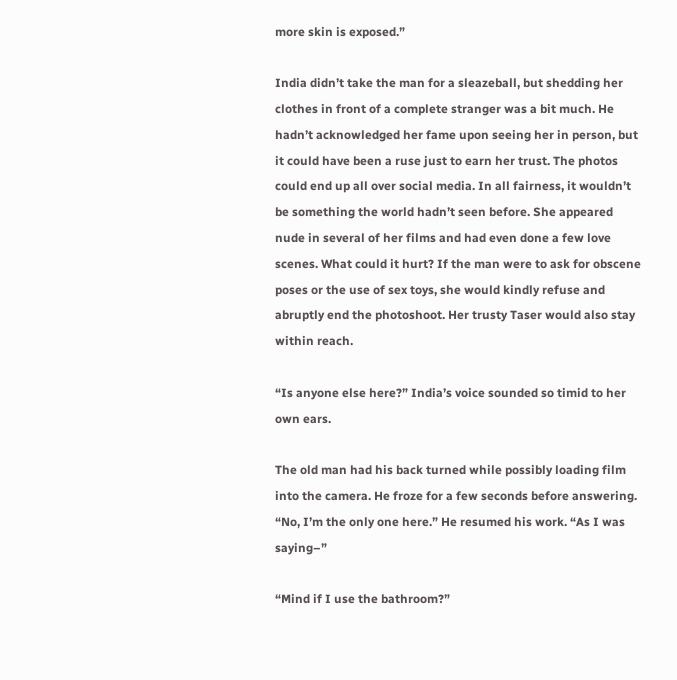more skin is exposed.”

India didn’t take the man for a sleazeball, but shedding her clothes in front of a complete stranger was a bit much. He hadn’t acknowledged her fame upon seeing her in person, but it could have been a ruse just to earn her trust. The photos could end up all over social media. In all fairness, it wouldn’t be something the world hadn’t seen before. She appeared nude in several of her films and had even done a few love scenes. What could it hurt? If the man were to ask for obscene poses or the use of sex toys, she would kindly refuse and abruptly end the photoshoot. Her trusty Taser would also stay within reach.

“Is anyone else here?” India’s voice sounded so timid to her own ears.

The old man had his back turned while possibly loading film into the camera. He froze for a few seconds before answering. “No, I’m the only one here.” He resumed his work. “As I was saying–”

“Mind if I use the bathroom?”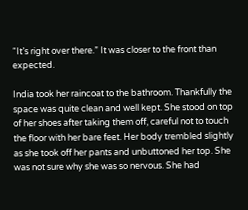“It’s right over there.” It was closer to the front than expected.

India took her raincoat to the bathroom. Thankfully the space was quite clean and well kept. She stood on top of her shoes after taking them off, careful not to touch the floor with her bare feet. Her body trembled slightly as she took off her pants and unbuttoned her top. She was not sure why she was so nervous. She had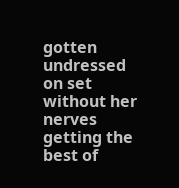gotten undressed on set without her nerves getting the best of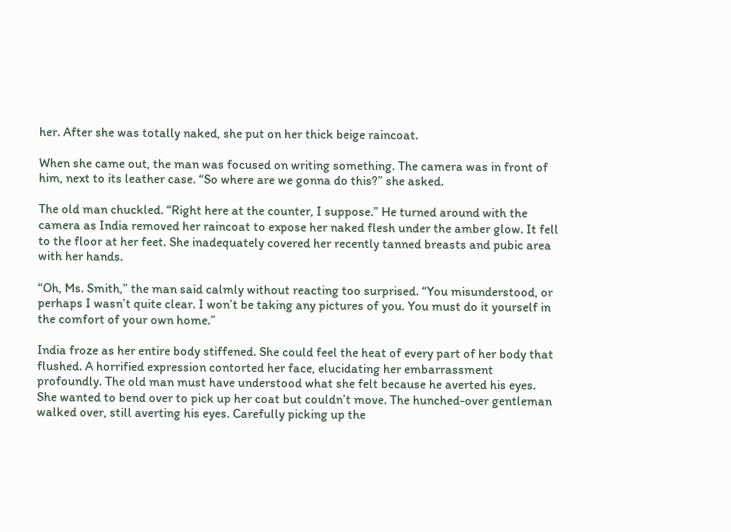her. After she was totally naked, she put on her thick beige raincoat.

When she came out, the man was focused on writing something. The camera was in front of him, next to its leather case. “So where are we gonna do this?” she asked.

The old man chuckled. “Right here at the counter, I suppose.” He turned around with the camera as India removed her raincoat to expose her naked flesh under the amber glow. It fell to the floor at her feet. She inadequately covered her recently tanned breasts and pubic area with her hands.

“Oh, Ms. Smith,” the man said calmly without reacting too surprised. “You misunderstood, or perhaps I wasn’t quite clear. I won’t be taking any pictures of you. You must do it yourself in the comfort of your own home.”

India froze as her entire body stiffened. She could feel the heat of every part of her body that flushed. A horrified expression contorted her face, elucidating her embarrassment profoundly. The old man must have understood what she felt because he averted his eyes. She wanted to bend over to pick up her coat but couldn’t move. The hunched-over gentleman walked over, still averting his eyes. Carefully picking up the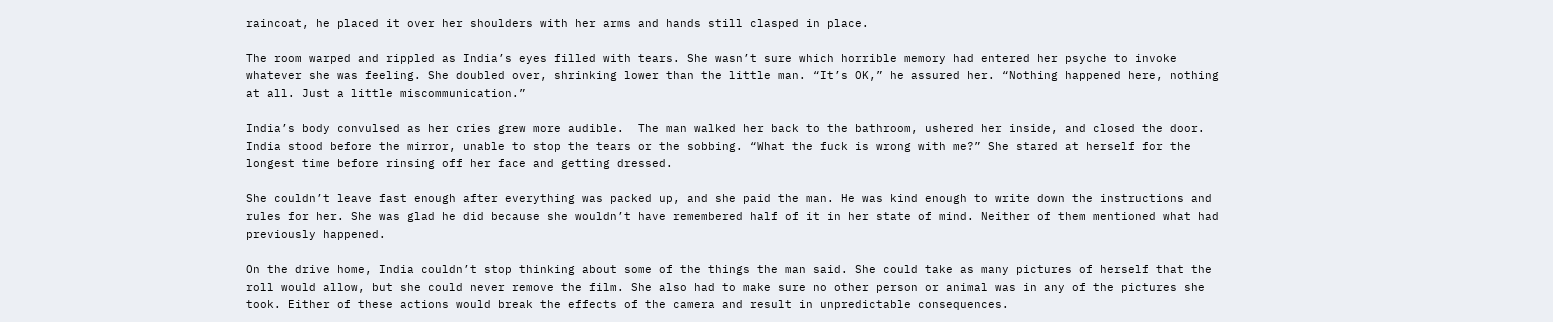raincoat, he placed it over her shoulders with her arms and hands still clasped in place.

The room warped and rippled as India’s eyes filled with tears. She wasn’t sure which horrible memory had entered her psyche to invoke whatever she was feeling. She doubled over, shrinking lower than the little man. “It’s OK,” he assured her. “Nothing happened here, nothing at all. Just a little miscommunication.”

India’s body convulsed as her cries grew more audible.  The man walked her back to the bathroom, ushered her inside, and closed the door. India stood before the mirror, unable to stop the tears or the sobbing. “What the fuck is wrong with me?” She stared at herself for the longest time before rinsing off her face and getting dressed.

She couldn’t leave fast enough after everything was packed up, and she paid the man. He was kind enough to write down the instructions and rules for her. She was glad he did because she wouldn’t have remembered half of it in her state of mind. Neither of them mentioned what had previously happened.

On the drive home, India couldn’t stop thinking about some of the things the man said. She could take as many pictures of herself that the roll would allow, but she could never remove the film. She also had to make sure no other person or animal was in any of the pictures she took. Either of these actions would break the effects of the camera and result in unpredictable consequences.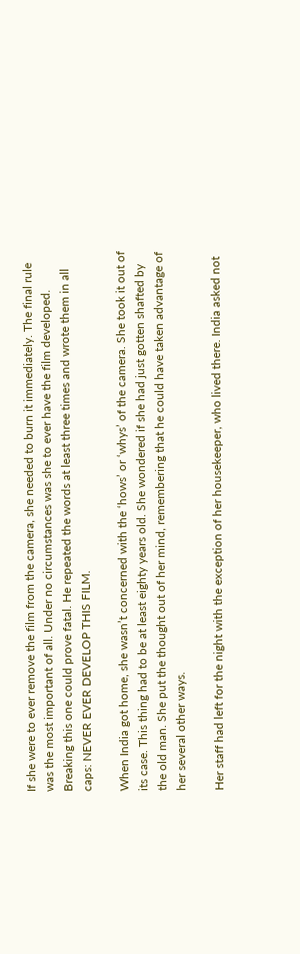If she were to ever remove the film from the camera, she needed to burn it immediately. The final rule was the most important of all. Under no circumstances was she to ever have the film developed. Breaking this one could prove fatal. He repeated the words at least three times and wrote them in all caps: NEVER EVER DEVELOP THIS FILM.

When India got home, she wasn’t concerned with the ‘hows’ or ‘whys’ of the camera. She took it out of its case. This thing had to be at least eighty years old. She wondered if she had just gotten shafted by the old man. She put the thought out of her mind, remembering that he could have taken advantage of her several other ways.

Her staff had left for the night with the exception of her housekeeper, who lived there. India asked not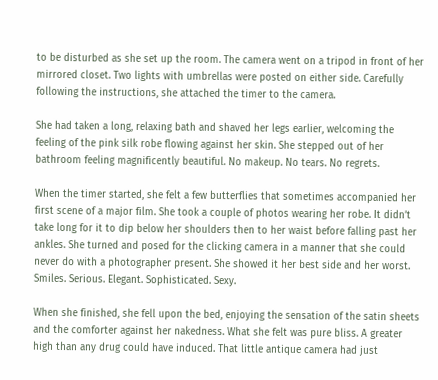to be disturbed as she set up the room. The camera went on a tripod in front of her mirrored closet. Two lights with umbrellas were posted on either side. Carefully following the instructions, she attached the timer to the camera.

She had taken a long, relaxing bath and shaved her legs earlier, welcoming the feeling of the pink silk robe flowing against her skin. She stepped out of her bathroom feeling magnificently beautiful. No makeup. No tears. No regrets.

When the timer started, she felt a few butterflies that sometimes accompanied her first scene of a major film. She took a couple of photos wearing her robe. It didn’t take long for it to dip below her shoulders then to her waist before falling past her ankles. She turned and posed for the clicking camera in a manner that she could never do with a photographer present. She showed it her best side and her worst. Smiles. Serious. Elegant. Sophisticated. Sexy.

When she finished, she fell upon the bed, enjoying the sensation of the satin sheets and the comforter against her nakedness. What she felt was pure bliss. A greater high than any drug could have induced. That little antique camera had just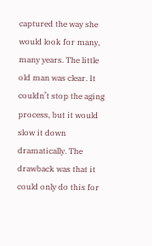captured the way she would look for many, many years. The little old man was clear. It couldn’t stop the aging process, but it would slow it down dramatically. The drawback was that it could only do this for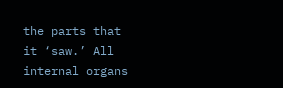the parts that it ‘saw.’ All internal organs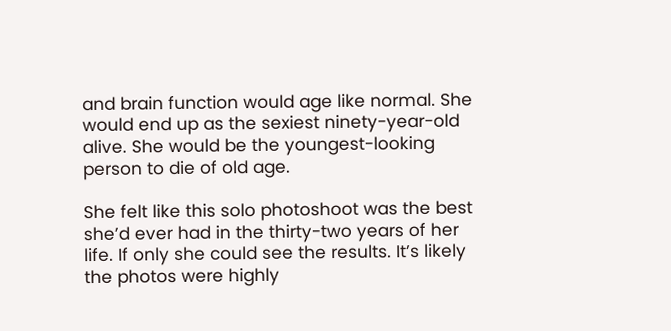and brain function would age like normal. She would end up as the sexiest ninety-year-old alive. She would be the youngest-looking person to die of old age.

She felt like this solo photoshoot was the best she’d ever had in the thirty-two years of her life. If only she could see the results. It’s likely the photos were highly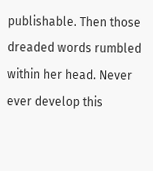publishable. Then those dreaded words rumbled within her head. Never ever develop this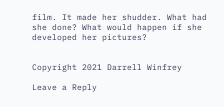film. It made her shudder. What had she done? What would happen if she developed her pictures?


Copyright 2021 Darrell Winfrey

Leave a Reply